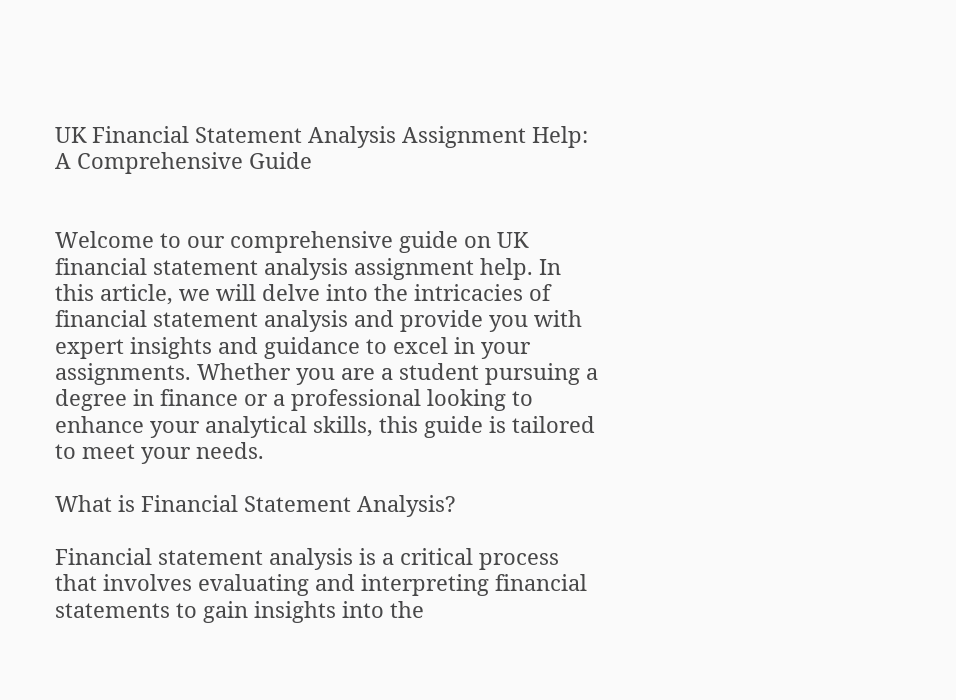UK Financial Statement Analysis Assignment Help: A Comprehensive Guide


Welcome to our comprehensive guide on UK financial statement analysis assignment help. In this article, we will delve into the intricacies of financial statement analysis and provide you with expert insights and guidance to excel in your assignments. Whether you are a student pursuing a degree in finance or a professional looking to enhance your analytical skills, this guide is tailored to meet your needs.

What is Financial Statement Analysis?

Financial statement analysis is a critical process that involves evaluating and interpreting financial statements to gain insights into the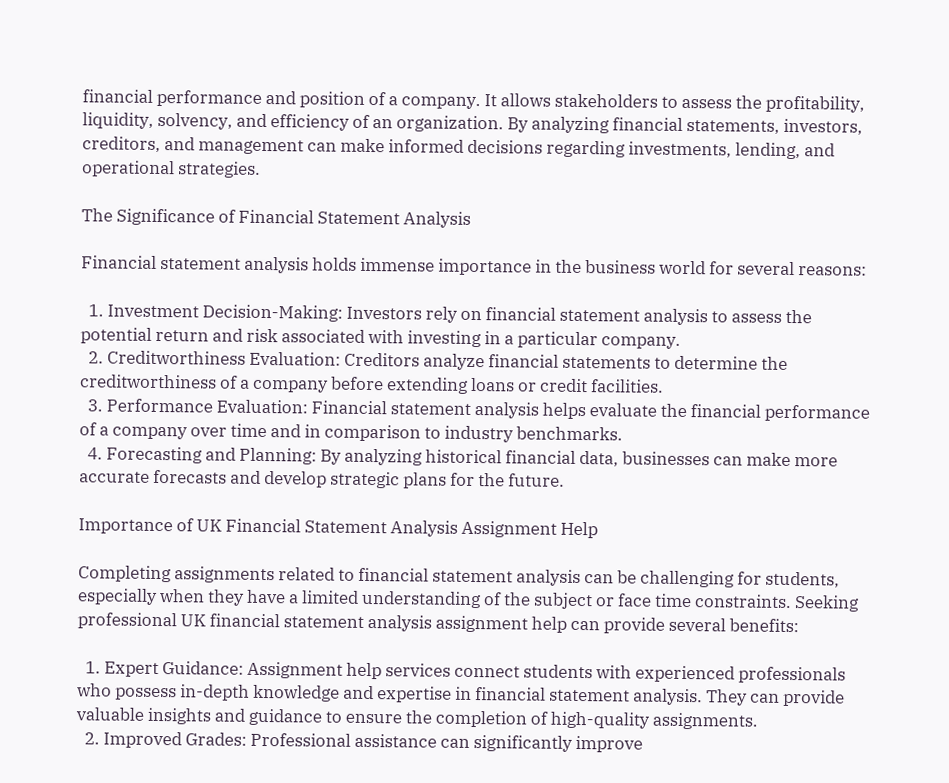financial performance and position of a company. It allows stakeholders to assess the profitability, liquidity, solvency, and efficiency of an organization. By analyzing financial statements, investors, creditors, and management can make informed decisions regarding investments, lending, and operational strategies.

The Significance of Financial Statement Analysis

Financial statement analysis holds immense importance in the business world for several reasons:

  1. Investment Decision-Making: Investors rely on financial statement analysis to assess the potential return and risk associated with investing in a particular company.
  2. Creditworthiness Evaluation: Creditors analyze financial statements to determine the creditworthiness of a company before extending loans or credit facilities.
  3. Performance Evaluation: Financial statement analysis helps evaluate the financial performance of a company over time and in comparison to industry benchmarks.
  4. Forecasting and Planning: By analyzing historical financial data, businesses can make more accurate forecasts and develop strategic plans for the future.

Importance of UK Financial Statement Analysis Assignment Help

Completing assignments related to financial statement analysis can be challenging for students, especially when they have a limited understanding of the subject or face time constraints. Seeking professional UK financial statement analysis assignment help can provide several benefits:

  1. Expert Guidance: Assignment help services connect students with experienced professionals who possess in-depth knowledge and expertise in financial statement analysis. They can provide valuable insights and guidance to ensure the completion of high-quality assignments.
  2. Improved Grades: Professional assistance can significantly improve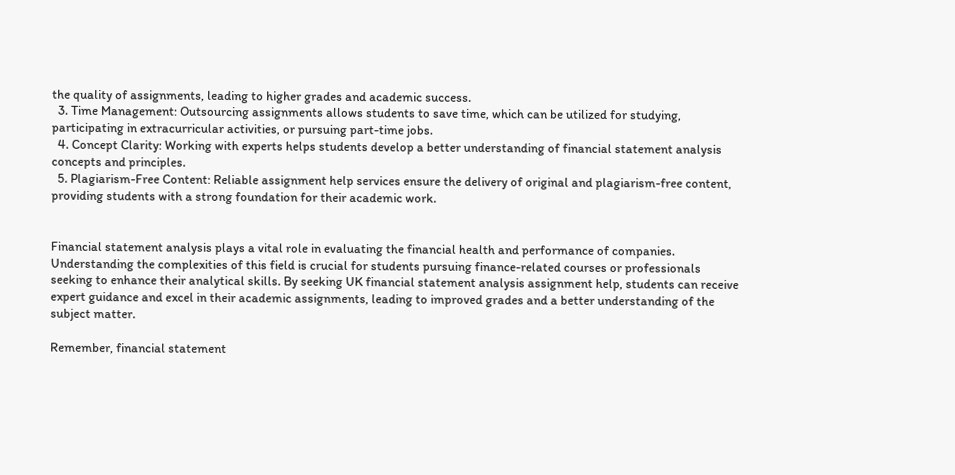the quality of assignments, leading to higher grades and academic success.
  3. Time Management: Outsourcing assignments allows students to save time, which can be utilized for studying, participating in extracurricular activities, or pursuing part-time jobs.
  4. Concept Clarity: Working with experts helps students develop a better understanding of financial statement analysis concepts and principles.
  5. Plagiarism-Free Content: Reliable assignment help services ensure the delivery of original and plagiarism-free content, providing students with a strong foundation for their academic work.


Financial statement analysis plays a vital role in evaluating the financial health and performance of companies. Understanding the complexities of this field is crucial for students pursuing finance-related courses or professionals seeking to enhance their analytical skills. By seeking UK financial statement analysis assignment help, students can receive expert guidance and excel in their academic assignments, leading to improved grades and a better understanding of the subject matter.

Remember, financial statement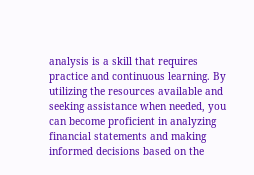analysis is a skill that requires practice and continuous learning. By utilizing the resources available and seeking assistance when needed, you can become proficient in analyzing financial statements and making informed decisions based on the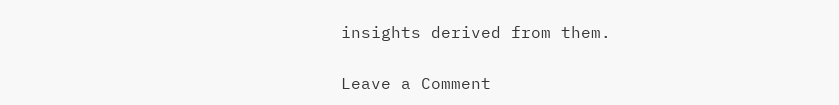insights derived from them.

Leave a Comment